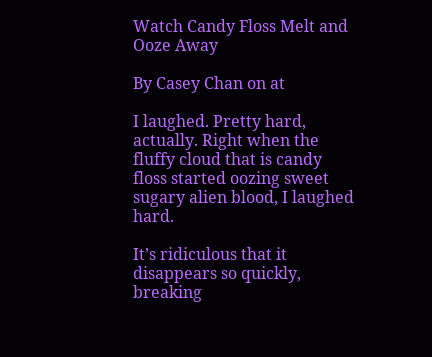Watch Candy Floss Melt and Ooze Away

By Casey Chan on at

I laughed. Pretty hard, actually. Right when the fluffy cloud that is candy floss started oozing sweet sugary alien blood, I laughed hard.

It’s ridiculous that it disappears so quickly, breaking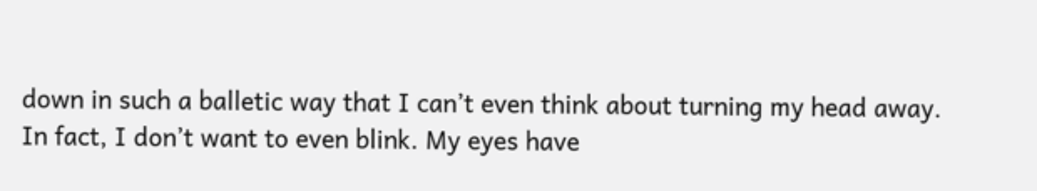down in such a balletic way that I can’t even think about turning my head away. In fact, I don’t want to even blink. My eyes have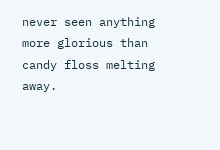never seen anything more glorious than candy floss melting away.